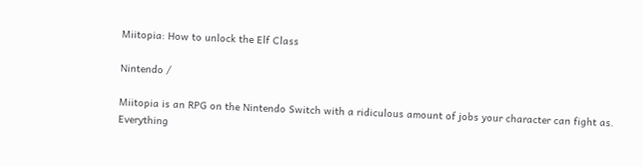Miitopia: How to unlock the Elf Class

Nintendo /

Miitopia is an RPG on the Nintendo Switch with a ridiculous amount of jobs your character can fight as. Everything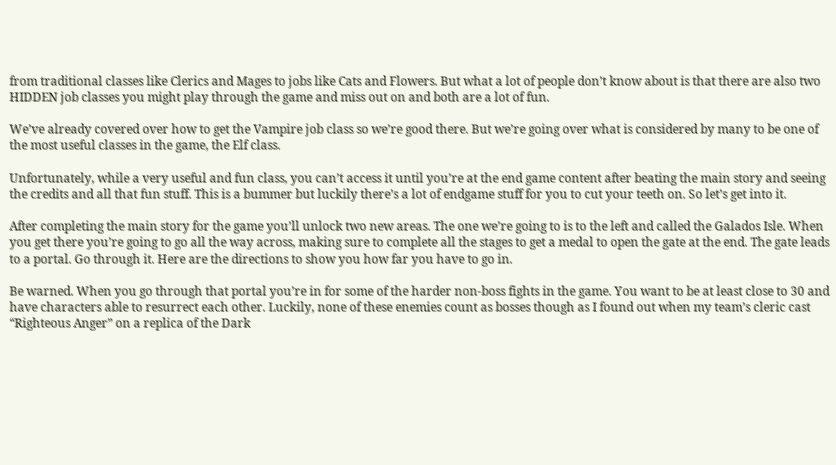from traditional classes like Clerics and Mages to jobs like Cats and Flowers. But what a lot of people don’t know about is that there are also two HIDDEN job classes you might play through the game and miss out on and both are a lot of fun.

We’ve already covered over how to get the Vampire job class so we’re good there. But we’re going over what is considered by many to be one of the most useful classes in the game, the Elf class.

Unfortunately, while a very useful and fun class, you can’t access it until you’re at the end game content after beating the main story and seeing the credits and all that fun stuff. This is a bummer but luckily there’s a lot of endgame stuff for you to cut your teeth on. So let’s get into it.

After completing the main story for the game you’ll unlock two new areas. The one we’re going to is to the left and called the Galados Isle. When you get there you’re going to go all the way across, making sure to complete all the stages to get a medal to open the gate at the end. The gate leads to a portal. Go through it. Here are the directions to show you how far you have to go in.

Be warned. When you go through that portal you’re in for some of the harder non-boss fights in the game. You want to be at least close to 30 and have characters able to resurrect each other. Luckily, none of these enemies count as bosses though as I found out when my team’s cleric cast “Righteous Anger” on a replica of the Dark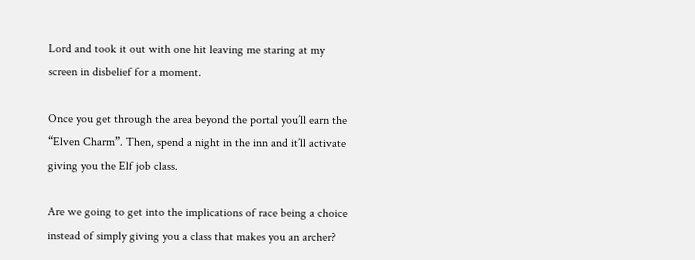Lord and took it out with one hit leaving me staring at my screen in disbelief for a moment.

Once you get through the area beyond the portal you’ll earn the “Elven Charm”. Then, spend a night in the inn and it’ll activate giving you the Elf job class.

Are we going to get into the implications of race being a choice instead of simply giving you a class that makes you an archer?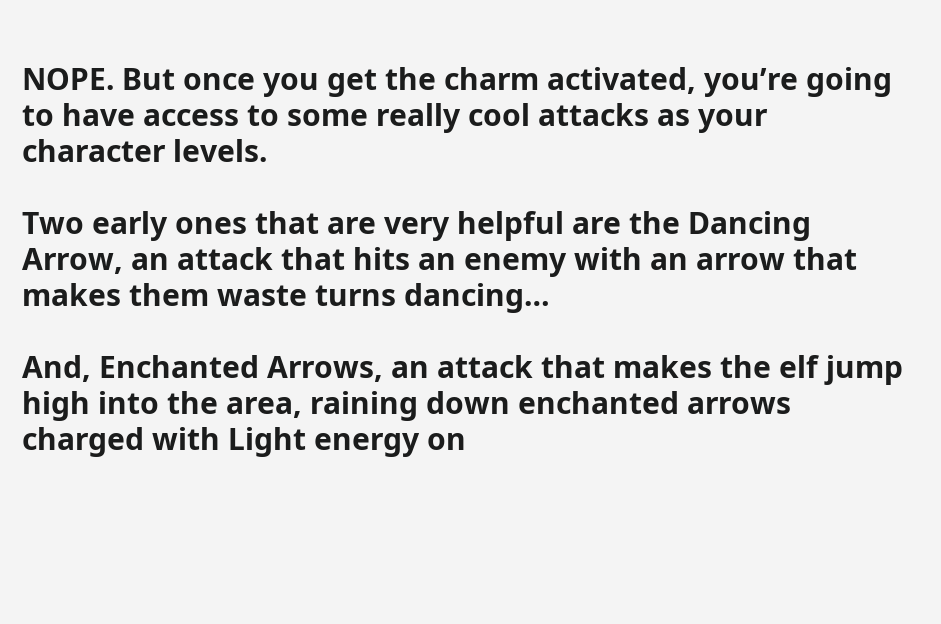NOPE. But once you get the charm activated, you’re going to have access to some really cool attacks as your character levels.

Two early ones that are very helpful are the Dancing Arrow, an attack that hits an enemy with an arrow that makes them waste turns dancing…

And, Enchanted Arrows, an attack that makes the elf jump high into the area, raining down enchanted arrows charged with Light energy on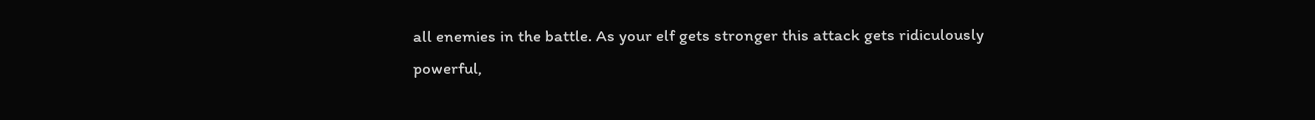all enemies in the battle. As your elf gets stronger this attack gets ridiculously powerful,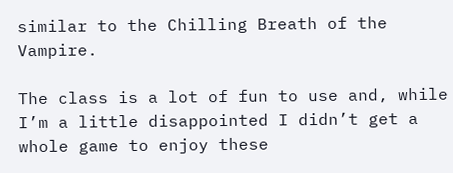similar to the Chilling Breath of the Vampire.

The class is a lot of fun to use and, while I’m a little disappointed I didn’t get a whole game to enjoy these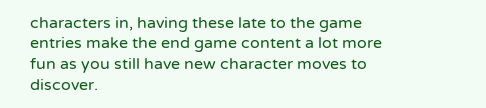characters in, having these late to the game entries make the end game content a lot more fun as you still have new character moves to discover.